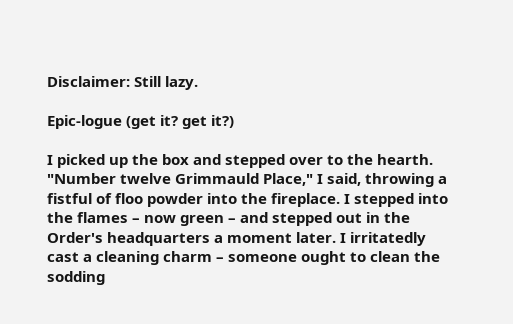Disclaimer: Still lazy.

Epic-logue (get it? get it?)

I picked up the box and stepped over to the hearth. "Number twelve Grimmauld Place," I said, throwing a fistful of floo powder into the fireplace. I stepped into the flames – now green – and stepped out in the Order's headquarters a moment later. I irritatedly cast a cleaning charm – someone ought to clean the sodding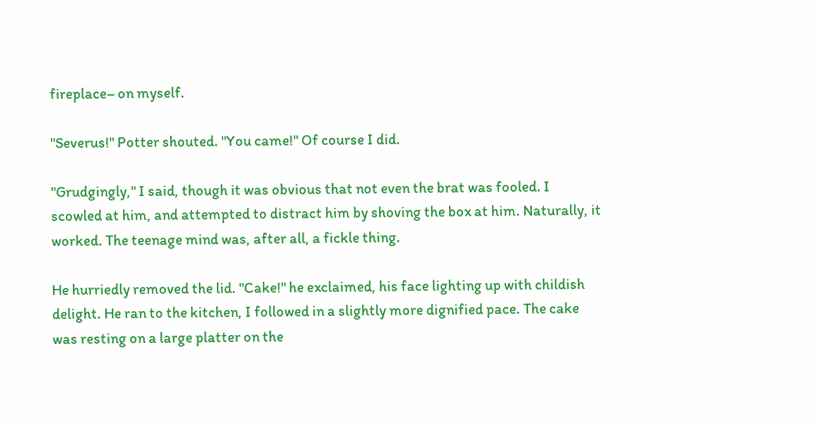fireplace– on myself.

"Severus!" Potter shouted. "You came!" Of course I did.

"Grudgingly," I said, though it was obvious that not even the brat was fooled. I scowled at him, and attempted to distract him by shoving the box at him. Naturally, it worked. The teenage mind was, after all, a fickle thing.

He hurriedly removed the lid. "Cake!" he exclaimed, his face lighting up with childish delight. He ran to the kitchen, I followed in a slightly more dignified pace. The cake was resting on a large platter on the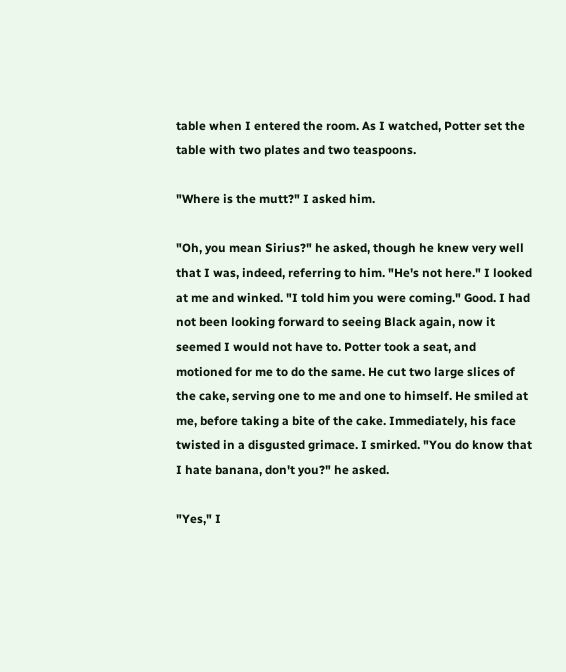table when I entered the room. As I watched, Potter set the table with two plates and two teaspoons.

"Where is the mutt?" I asked him.

"Oh, you mean Sirius?" he asked, though he knew very well that I was, indeed, referring to him. "He's not here." I looked at me and winked. "I told him you were coming." Good. I had not been looking forward to seeing Black again, now it seemed I would not have to. Potter took a seat, and motioned for me to do the same. He cut two large slices of the cake, serving one to me and one to himself. He smiled at me, before taking a bite of the cake. Immediately, his face twisted in a disgusted grimace. I smirked. "You do know that I hate banana, don't you?" he asked.

"Yes," I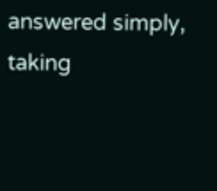answered simply, taking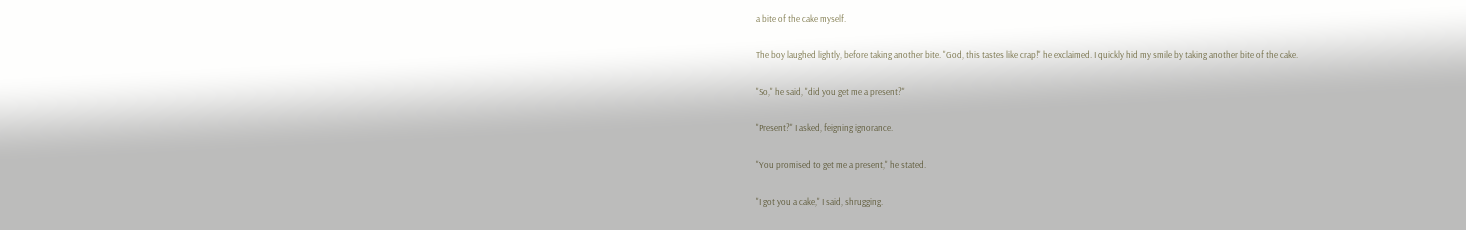a bite of the cake myself.

The boy laughed lightly, before taking another bite. "God, this tastes like crap!" he exclaimed. I quickly hid my smile by taking another bite of the cake.

"So," he said, "did you get me a present?"

"Present?" I asked, feigning ignorance.

"You promised to get me a present," he stated.

"I got you a cake," I said, shrugging.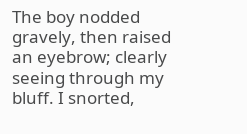The boy nodded gravely, then raised an eyebrow; clearly seeing through my bluff. I snorted,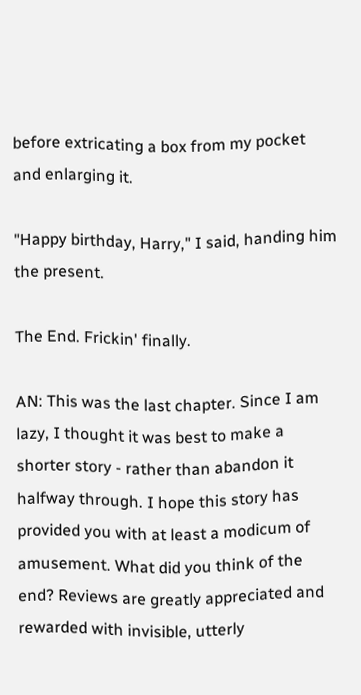before extricating a box from my pocket and enlarging it.

"Happy birthday, Harry," I said, handing him the present.

The End. Frickin' finally.

AN: This was the last chapter. Since I am lazy, I thought it was best to make a shorter story - rather than abandon it halfway through. I hope this story has provided you with at least a modicum of amusement. What did you think of the end? Reviews are greatly appreciated and rewarded with invisible, utterly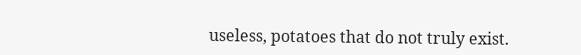useless, potatoes that do not truly exist.